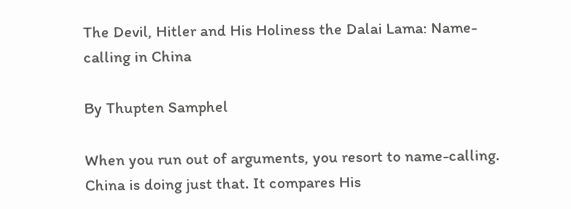The Devil, Hitler and His Holiness the Dalai Lama: Name-calling in China

By Thupten Samphel

When you run out of arguments, you resort to name-calling. China is doing just that. It compares His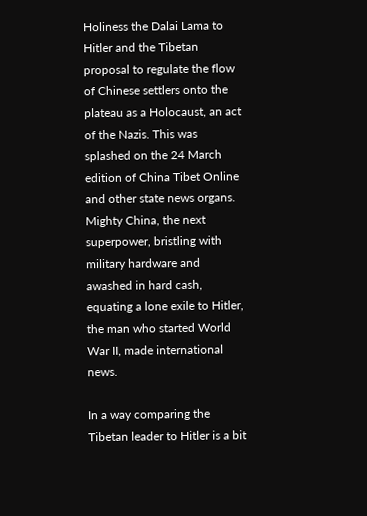Holiness the Dalai Lama to Hitler and the Tibetan proposal to regulate the flow of Chinese settlers onto the plateau as a Holocaust, an act of the Nazis. This was splashed on the 24 March edition of China Tibet Online and other state news organs. Mighty China, the next superpower, bristling with military hardware and awashed in hard cash, equating a lone exile to Hitler, the man who started World War II, made international news.

In a way comparing the Tibetan leader to Hitler is a bit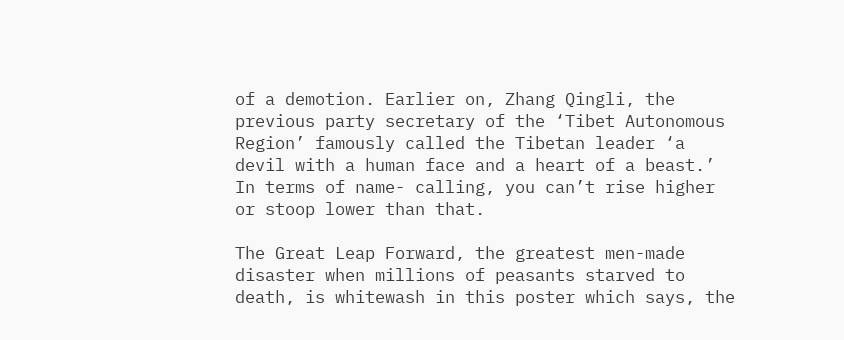of a demotion. Earlier on, Zhang Qingli, the previous party secretary of the ‘Tibet Autonomous Region’ famously called the Tibetan leader ‘a devil with a human face and a heart of a beast.’ In terms of name- calling, you can’t rise higher or stoop lower than that.

The Great Leap Forward, the greatest men-made disaster when millions of peasants starved to death, is whitewash in this poster which says, the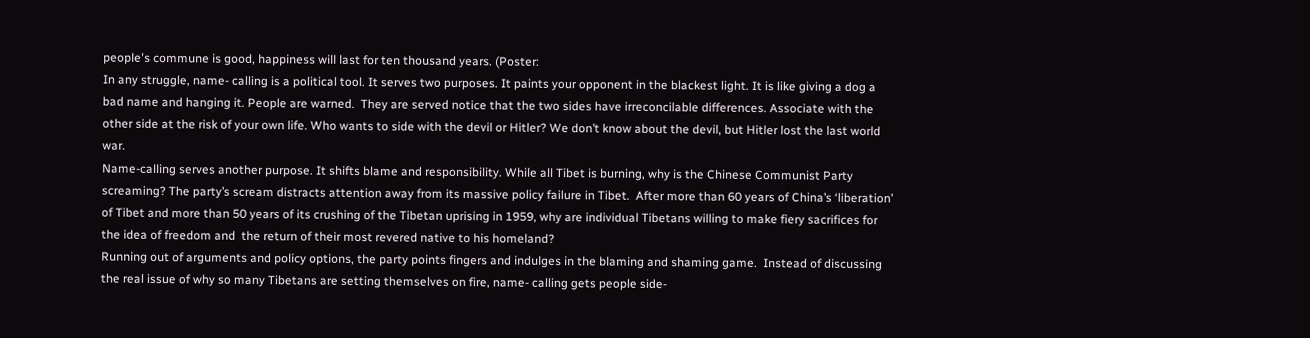people's commune is good, happiness will last for ten thousand years. (Poster:
In any struggle, name- calling is a political tool. It serves two purposes. It paints your opponent in the blackest light. It is like giving a dog a bad name and hanging it. People are warned.  They are served notice that the two sides have irreconcilable differences. Associate with the other side at the risk of your own life. Who wants to side with the devil or Hitler? We don’t know about the devil, but Hitler lost the last world war.
Name-calling serves another purpose. It shifts blame and responsibility. While all Tibet is burning, why is the Chinese Communist Party screaming? The party’s scream distracts attention away from its massive policy failure in Tibet.  After more than 60 years of China’s ‘liberation’ of Tibet and more than 50 years of its crushing of the Tibetan uprising in 1959, why are individual Tibetans willing to make fiery sacrifices for the idea of freedom and  the return of their most revered native to his homeland?
Running out of arguments and policy options, the party points fingers and indulges in the blaming and shaming game.  Instead of discussing the real issue of why so many Tibetans are setting themselves on fire, name- calling gets people side-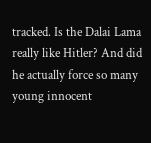tracked. Is the Dalai Lama really like Hitler? And did he actually force so many young innocent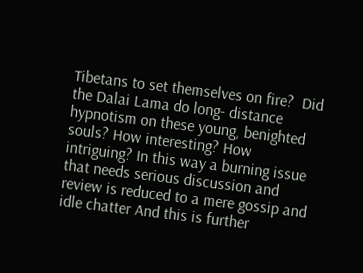Tibetans to set themselves on fire?  Did the Dalai Lama do long- distance hypnotism on these young, benighted souls? How interesting? How intriguing? In this way a burning issue that needs serious discussion and review is reduced to a mere gossip and idle chatter And this is further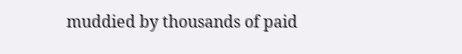muddied by thousands of paid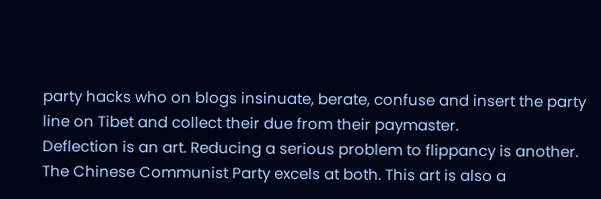party hacks who on blogs insinuate, berate, confuse and insert the party line on Tibet and collect their due from their paymaster.
Deflection is an art. Reducing a serious problem to flippancy is another. The Chinese Communist Party excels at both. This art is also a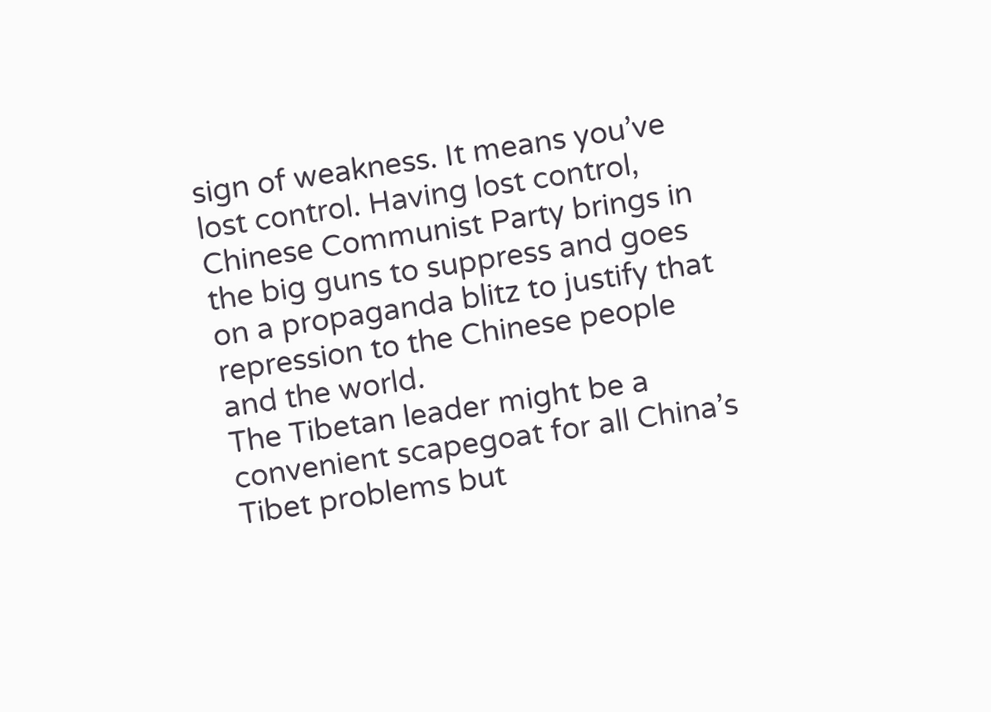sign of weakness. It means you’ve lost control. Having lost control, Chinese Communist Party brings in the big guns to suppress and goes on a propaganda blitz to justify that repression to the Chinese people and the world.
The Tibetan leader might be a convenient scapegoat for all China’s Tibet problems but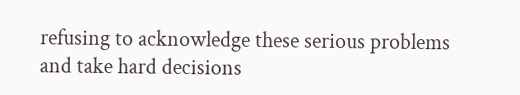refusing to acknowledge these serious problems and take hard decisions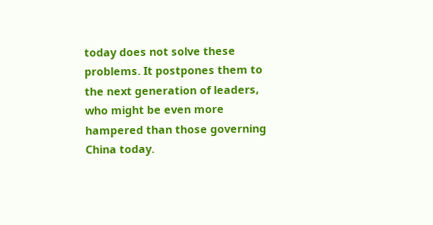today does not solve these problems. It postpones them to the next generation of leaders, who might be even more hampered than those governing China today.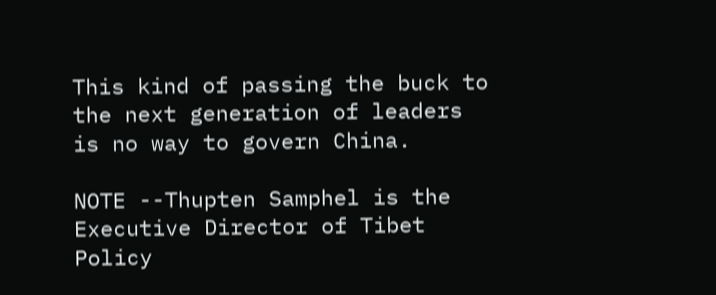This kind of passing the buck to the next generation of leaders is no way to govern China.

NOTE --Thupten Samphel is the Executive Director of Tibet Policy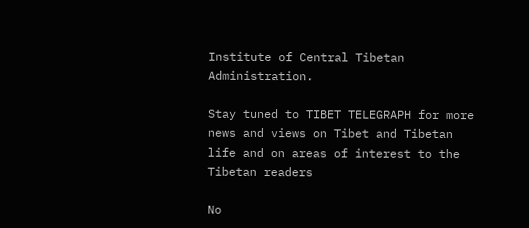Institute of Central Tibetan Administration.

Stay tuned to TIBET TELEGRAPH for more news and views on Tibet and Tibetan life and on areas of interest to the Tibetan readers

No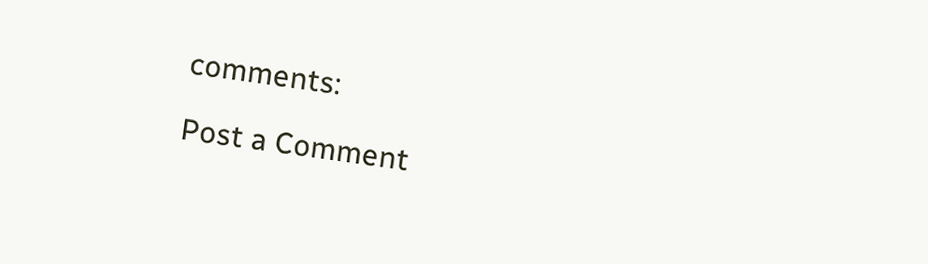comments:

Post a Comment